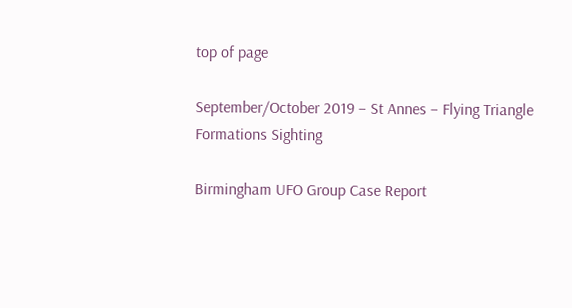top of page

September/October 2019 – St Annes – Flying Triangle Formations Sighting

Birmingham UFO Group Case Report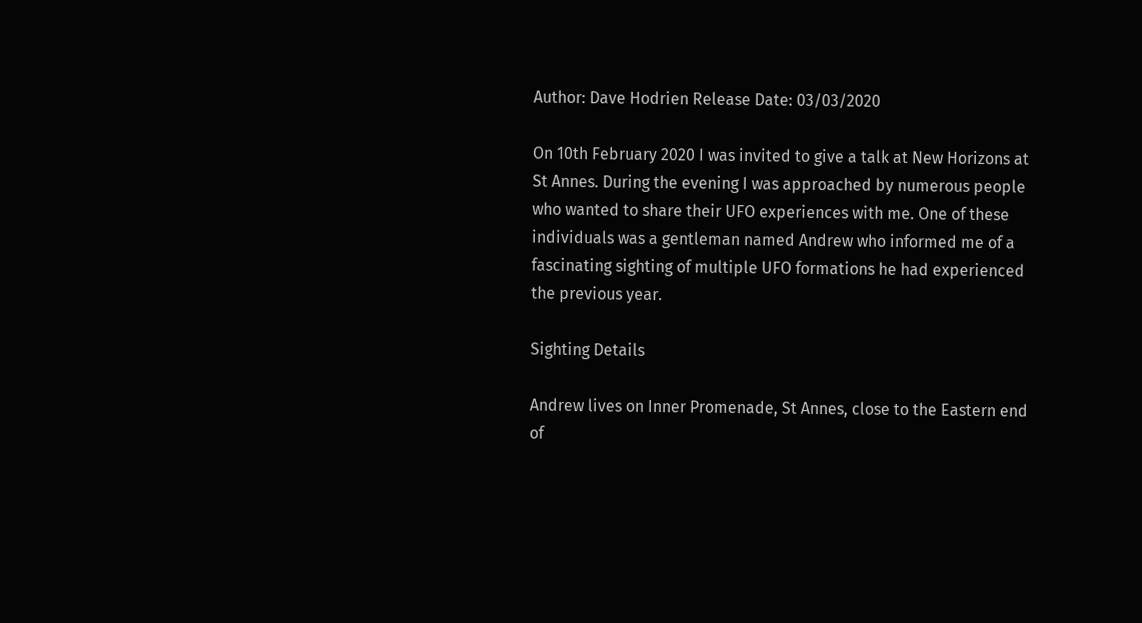Author: Dave Hodrien Release Date: 03/03/2020

On 10th February 2020 I was invited to give a talk at New Horizons at St Annes. During the evening I was approached by numerous people who wanted to share their UFO experiences with me. One of these individuals was a gentleman named Andrew who informed me of a fascinating sighting of multiple UFO formations he had experienced the previous year.

Sighting Details

Andrew lives on Inner Promenade, St Annes, close to the Eastern end of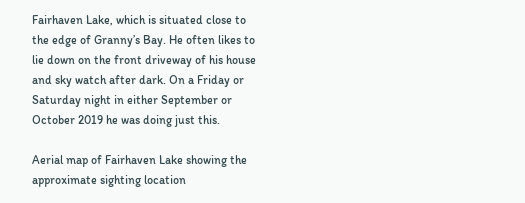Fairhaven Lake, which is situated close to the edge of Granny’s Bay. He often likes to lie down on the front driveway of his house and sky watch after dark. On a Friday or Saturday night in either September or October 2019 he was doing just this.

Aerial map of Fairhaven Lake showing the approximate sighting location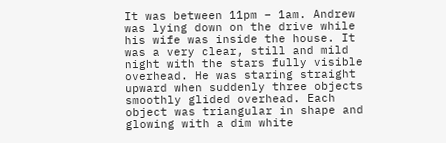It was between 11pm – 1am. Andrew was lying down on the drive while his wife was inside the house. It was a very clear, still and mild night with the stars fully visible overhead. He was staring straight upward when suddenly three objects smoothly glided overhead. Each object was triangular in shape and glowing with a dim white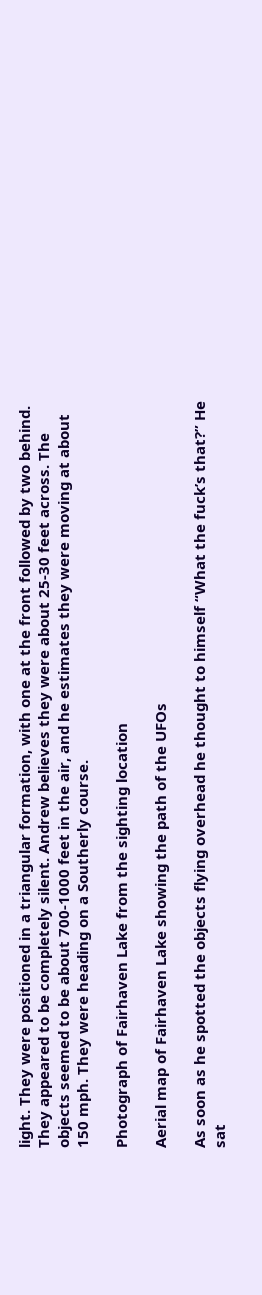light. They were positioned in a triangular formation, with one at the front followed by two behind. They appeared to be completely silent. Andrew believes they were about 25-30 feet across. The objects seemed to be about 700-1000 feet in the air, and he estimates they were moving at about 150 mph. They were heading on a Southerly course.

Photograph of Fairhaven Lake from the sighting location

Aerial map of Fairhaven Lake showing the path of the UFOs

As soon as he spotted the objects flying overhead he thought to himself “What the fuck’s that?” He sat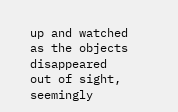up and watched as the objects disappeared out of sight, seemingly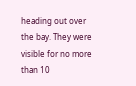heading out over the bay. They were visible for no more than 10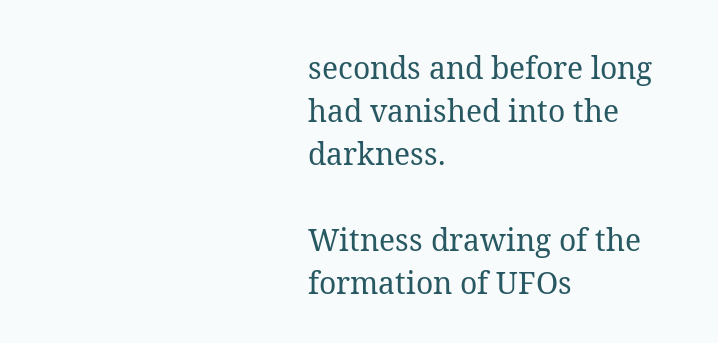seconds and before long had vanished into the darkness.

Witness drawing of the formation of UFOs